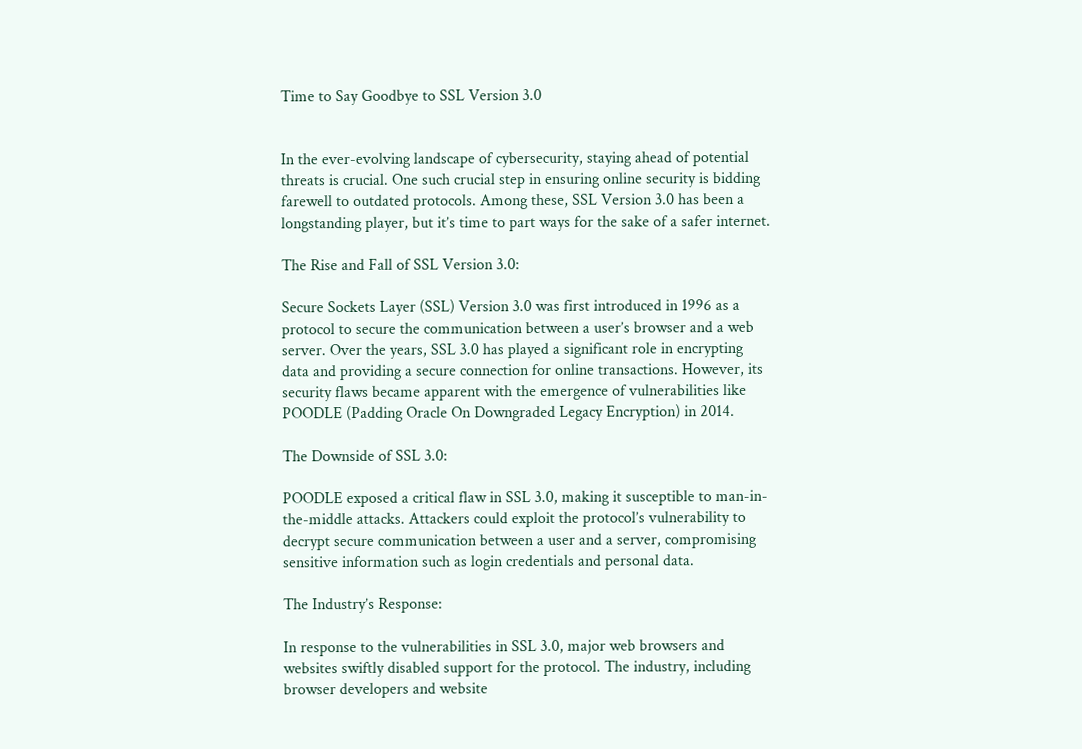Time to Say Goodbye to SSL Version 3.0


In the ever-evolving landscape of cybersecurity, staying ahead of potential threats is crucial. One such crucial step in ensuring online security is bidding farewell to outdated protocols. Among these, SSL Version 3.0 has been a longstanding player, but it’s time to part ways for the sake of a safer internet.

The Rise and Fall of SSL Version 3.0:

Secure Sockets Layer (SSL) Version 3.0 was first introduced in 1996 as a protocol to secure the communication between a user’s browser and a web server. Over the years, SSL 3.0 has played a significant role in encrypting data and providing a secure connection for online transactions. However, its security flaws became apparent with the emergence of vulnerabilities like POODLE (Padding Oracle On Downgraded Legacy Encryption) in 2014.

The Downside of SSL 3.0:

POODLE exposed a critical flaw in SSL 3.0, making it susceptible to man-in-the-middle attacks. Attackers could exploit the protocol’s vulnerability to decrypt secure communication between a user and a server, compromising sensitive information such as login credentials and personal data.

The Industry’s Response:

In response to the vulnerabilities in SSL 3.0, major web browsers and websites swiftly disabled support for the protocol. The industry, including browser developers and website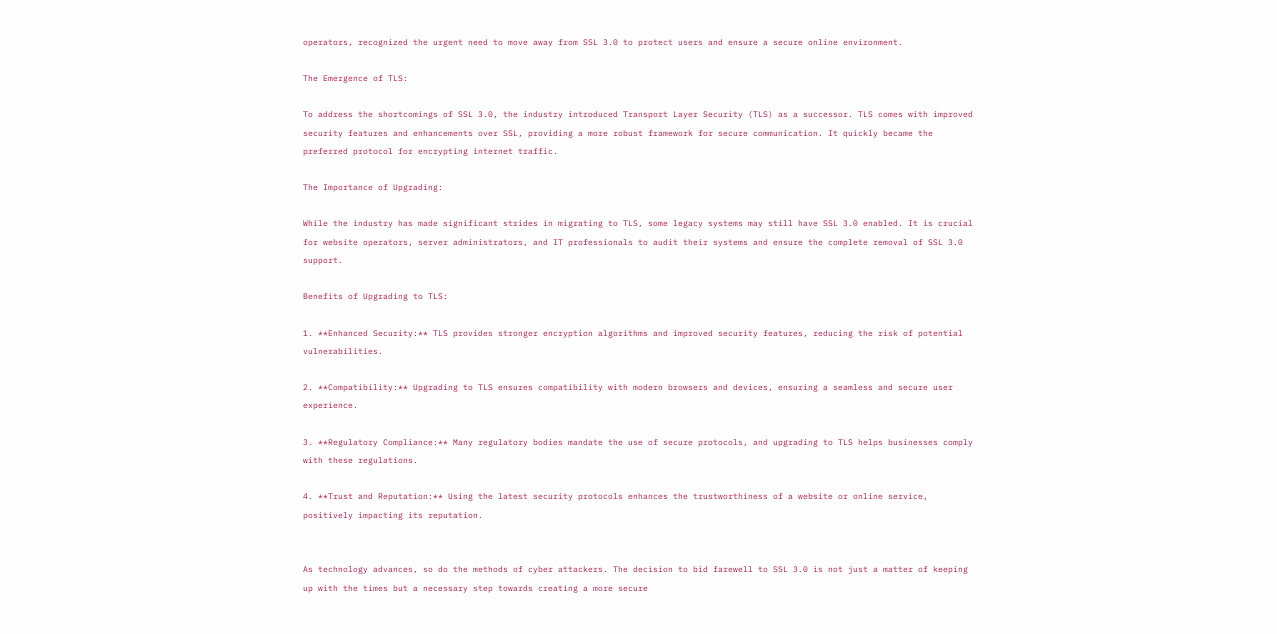operators, recognized the urgent need to move away from SSL 3.0 to protect users and ensure a secure online environment.

The Emergence of TLS:

To address the shortcomings of SSL 3.0, the industry introduced Transport Layer Security (TLS) as a successor. TLS comes with improved security features and enhancements over SSL, providing a more robust framework for secure communication. It quickly became the preferred protocol for encrypting internet traffic.

The Importance of Upgrading:

While the industry has made significant strides in migrating to TLS, some legacy systems may still have SSL 3.0 enabled. It is crucial for website operators, server administrators, and IT professionals to audit their systems and ensure the complete removal of SSL 3.0 support.

Benefits of Upgrading to TLS:

1. **Enhanced Security:** TLS provides stronger encryption algorithms and improved security features, reducing the risk of potential vulnerabilities.

2. **Compatibility:** Upgrading to TLS ensures compatibility with modern browsers and devices, ensuring a seamless and secure user experience.

3. **Regulatory Compliance:** Many regulatory bodies mandate the use of secure protocols, and upgrading to TLS helps businesses comply with these regulations.

4. **Trust and Reputation:** Using the latest security protocols enhances the trustworthiness of a website or online service, positively impacting its reputation.


As technology advances, so do the methods of cyber attackers. The decision to bid farewell to SSL 3.0 is not just a matter of keeping up with the times but a necessary step towards creating a more secure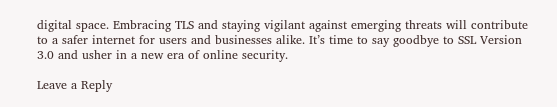digital space. Embracing TLS and staying vigilant against emerging threats will contribute to a safer internet for users and businesses alike. It’s time to say goodbye to SSL Version 3.0 and usher in a new era of online security.

Leave a Reply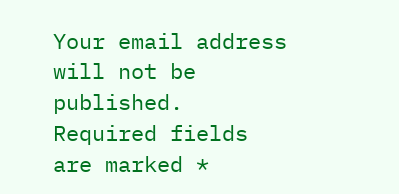Your email address will not be published. Required fields are marked *